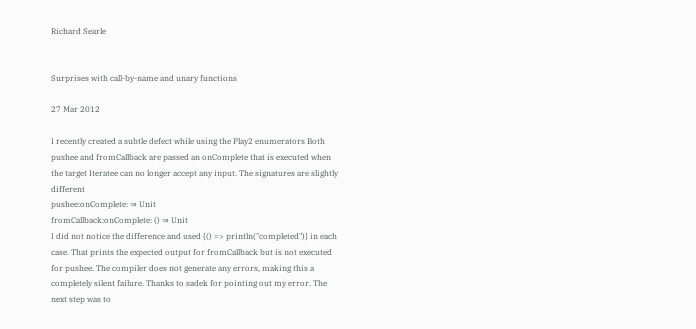Richard Searle


Surprises with call-by-name and unary functions

27 Mar 2012

I recently created a subtle defect while using the Play2 enumerators Both  pushee and fromCallback are passed an onComplete that is executed when the target Iteratee can no longer accept any input. The signatures are slightly different
pushee:onComplete: ⇒ Unit
fromCallback:onComplete: () ⇒ Unit
I did not notice the difference and used {() => println("completed")} in each case. That prints the expected output for fromCallback but is not executed for pushee. The compiler does not generate any errors, making this a completely silent failure. Thanks to sadek for pointing out my error. The next step was to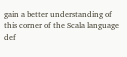gain a better understanding of this corner of the Scala language
def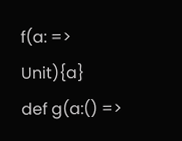f(a: => Unit){a}
def g(a:() =>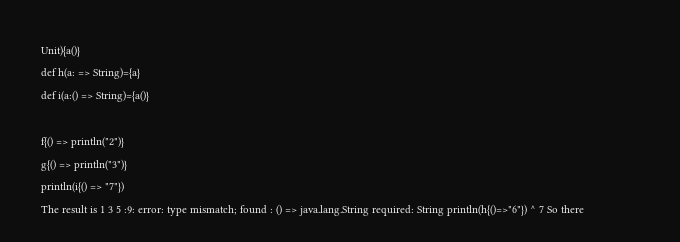Unit){a()}
def h(a: => String)={a}
def i(a:() => String)={a()}

f{() => println("2")}
g{() => println("3")}
println(i{() => "7"})
The result is 1 3 5 :9: error: type mismatch; found : () => java.lang.String required: String println(h{()=>"6"}) ^ 7 So there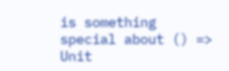is something special about () => Unit